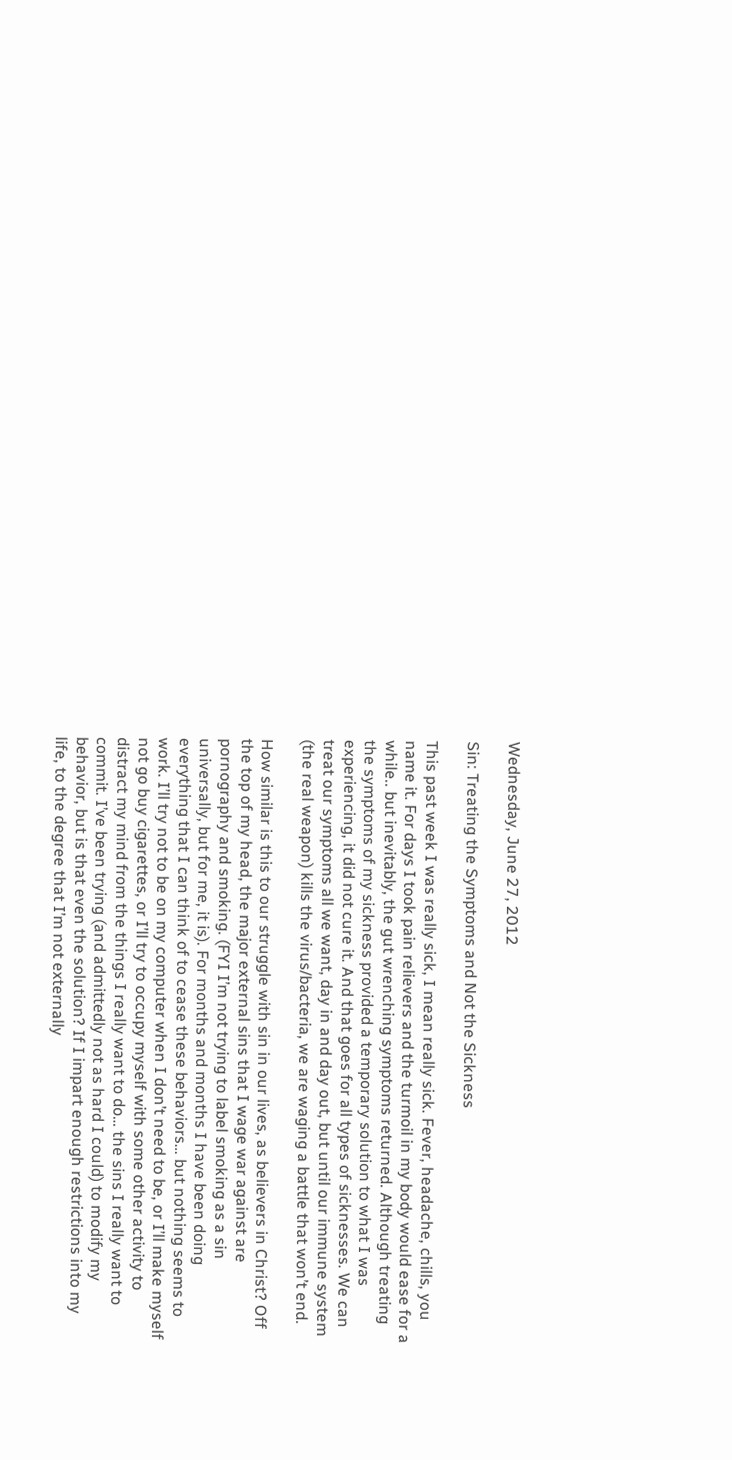Wednesday, June 27, 2012

Sin: Treating the Symptoms and Not the Sickness

This past week I was really sick, I mean really sick. Fever, headache, chills, you name it. For days I took pain relievers and the turmoil in my body would ease for a while.. but inevitably, the gut wrenching symptoms returned. Although treating the symptoms of my sickness provided a temporary solution to what I was experiencing, it did not cure it. And that goes for all types of sicknesses. We can treat our symptoms all we want, day in and day out, but until our immune system (the real weapon) kills the virus/bacteria, we are waging a battle that won’t end.

How similar is this to our struggle with sin in our lives, as believers in Christ? Off the top of my head, the major external sins that I wage war against are pornography and smoking. (FYI I’m not trying to label smoking as a sin universally, but for me, it is). For months and months I have been doing everything that I can think of to cease these behaviors… but nothing seems to work. I’ll try not to be on my computer when I don’t need to be, or I’ll make myself not go buy cigarettes, or I’ll try to occupy myself with some other activity to distract my mind from the things I really want to do… the sins I really want to commit. I’ve been trying (and admittedly not as hard I could) to modify my behavior, but is that even the solution? If I impart enough restrictions into my life, to the degree that I’m not externally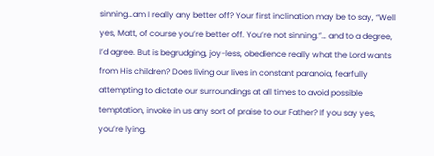sinning…am I really any better off? Your first inclination may be to say, “Well yes, Matt, of course you’re better off. You’re not sinning.”… and to a degree, I’d agree. But is begrudging, joy-less, obedience really what the Lord wants from His children? Does living our lives in constant paranoia, fearfully attempting to dictate our surroundings at all times to avoid possible temptation, invoke in us any sort of praise to our Father? If you say yes, you’re lying.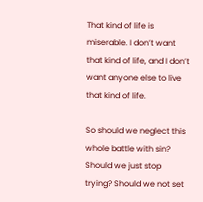That kind of life is miserable. I don’t want that kind of life, and I don’t want anyone else to live that kind of life.

So should we neglect this whole battle with sin? Should we just stop trying? Should we not set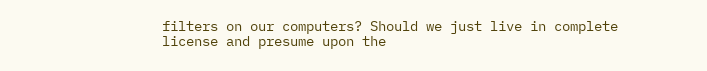filters on our computers? Should we just live in complete license and presume upon the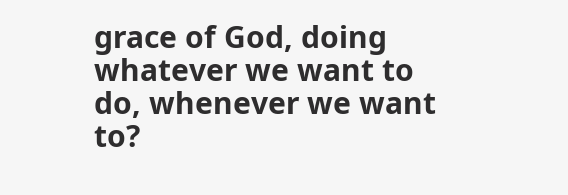grace of God, doing whatever we want to do, whenever we want to?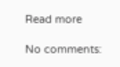Read more

No comments: